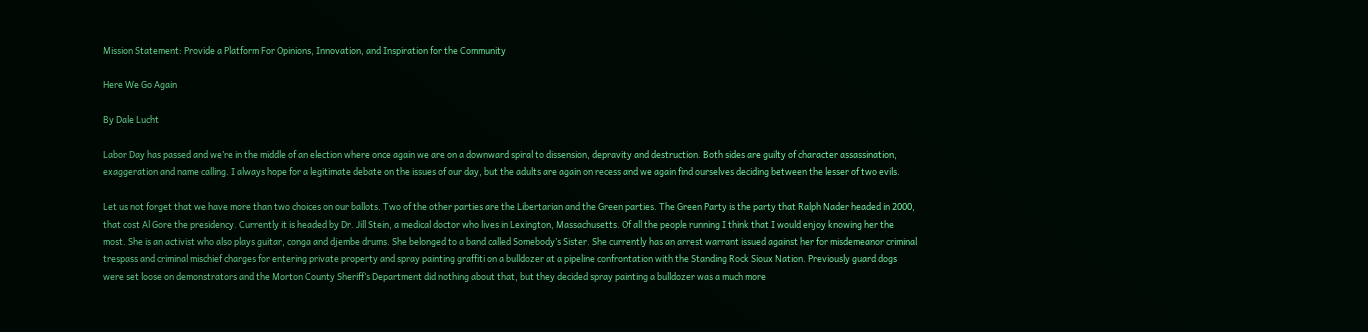Mission Statement: Provide a Platform For Opinions, Innovation, and Inspiration for the Community

Here We Go Again

By Dale Lucht

Labor Day has passed and we’re in the middle of an election where once again we are on a downward spiral to dissension, depravity and destruction. Both sides are guilty of character assassination, exaggeration and name calling. I always hope for a legitimate debate on the issues of our day, but the adults are again on recess and we again find ourselves deciding between the lesser of two evils.

Let us not forget that we have more than two choices on our ballots. Two of the other parties are the Libertarian and the Green parties. The Green Party is the party that Ralph Nader headed in 2000, that cost Al Gore the presidency. Currently it is headed by Dr. Jill Stein, a medical doctor who lives in Lexington, Massachusetts. Of all the people running I think that I would enjoy knowing her the most. She is an activist who also plays guitar, conga and djembe drums. She belonged to a band called Somebody’s Sister. She currently has an arrest warrant issued against her for misdemeanor criminal trespass and criminal mischief charges for entering private property and spray painting graffiti on a bulldozer at a pipeline confrontation with the Standing Rock Sioux Nation. Previously guard dogs were set loose on demonstrators and the Morton County Sheriff’s Department did nothing about that, but they decided spray painting a bulldozer was a much more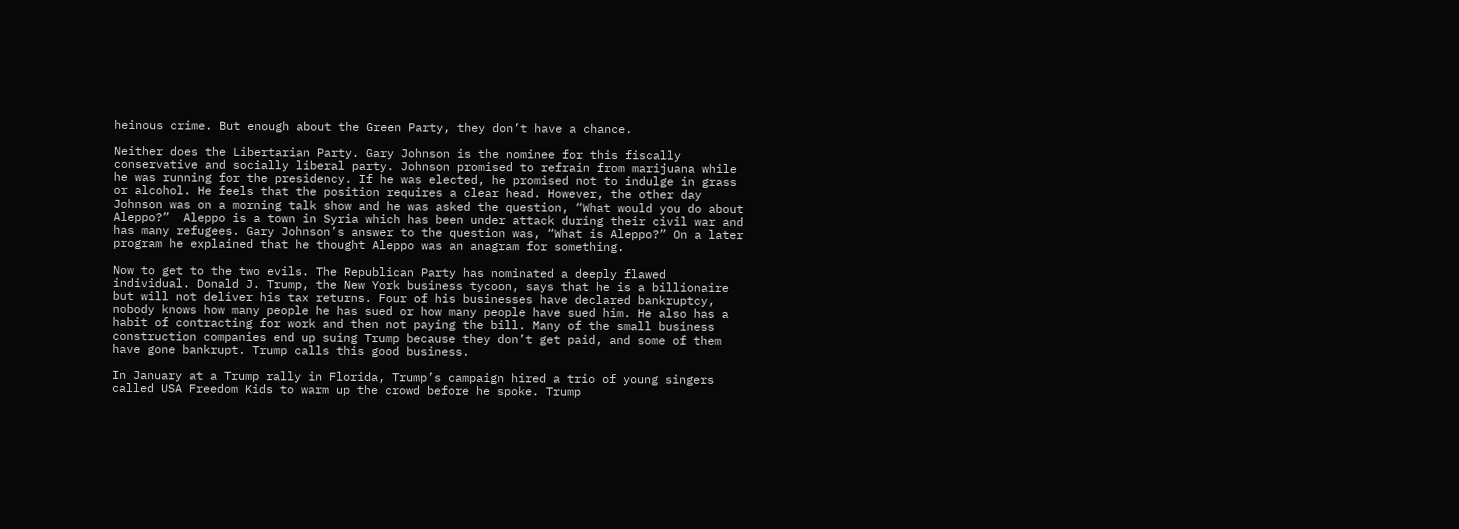heinous crime. But enough about the Green Party, they don’t have a chance.

Neither does the Libertarian Party. Gary Johnson is the nominee for this fiscally conservative and socially liberal party. Johnson promised to refrain from marijuana while he was running for the presidency. If he was elected, he promised not to indulge in grass or alcohol. He feels that the position requires a clear head. However, the other day Johnson was on a morning talk show and he was asked the question, “What would you do about Aleppo?”  Aleppo is a town in Syria which has been under attack during their civil war and has many refugees. Gary Johnson’s answer to the question was, “What is Aleppo?” On a later program he explained that he thought Aleppo was an anagram for something.

Now to get to the two evils. The Republican Party has nominated a deeply flawed individual. Donald J. Trump, the New York business tycoon, says that he is a billionaire but will not deliver his tax returns. Four of his businesses have declared bankruptcy, nobody knows how many people he has sued or how many people have sued him. He also has a habit of contracting for work and then not paying the bill. Many of the small business construction companies end up suing Trump because they don’t get paid, and some of them have gone bankrupt. Trump calls this good business.

In January at a Trump rally in Florida, Trump’s campaign hired a trio of young singers called USA Freedom Kids to warm up the crowd before he spoke. Trump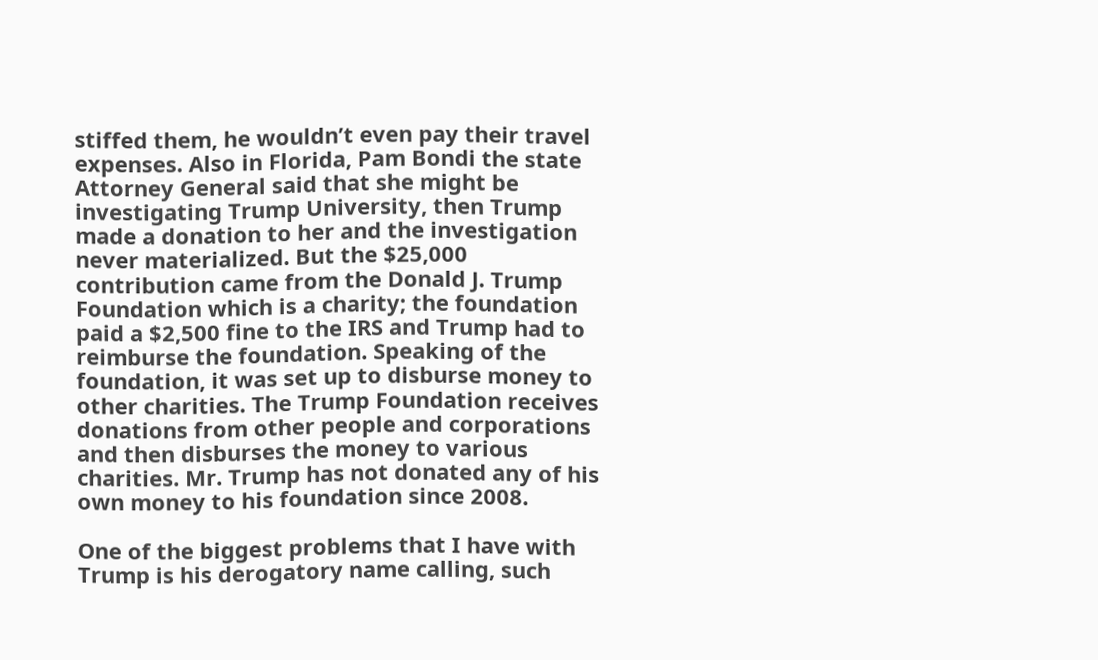stiffed them, he wouldn’t even pay their travel expenses. Also in Florida, Pam Bondi the state Attorney General said that she might be investigating Trump University, then Trump made a donation to her and the investigation never materialized. But the $25,000 contribution came from the Donald J. Trump Foundation which is a charity; the foundation paid a $2,500 fine to the IRS and Trump had to reimburse the foundation. Speaking of the foundation, it was set up to disburse money to other charities. The Trump Foundation receives donations from other people and corporations and then disburses the money to various charities. Mr. Trump has not donated any of his own money to his foundation since 2008.

One of the biggest problems that I have with Trump is his derogatory name calling, such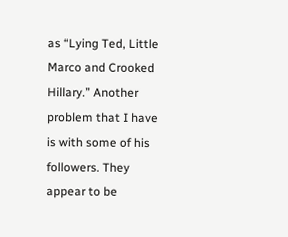as “Lying Ted, Little Marco and Crooked Hillary.” Another problem that I have is with some of his followers. They appear to be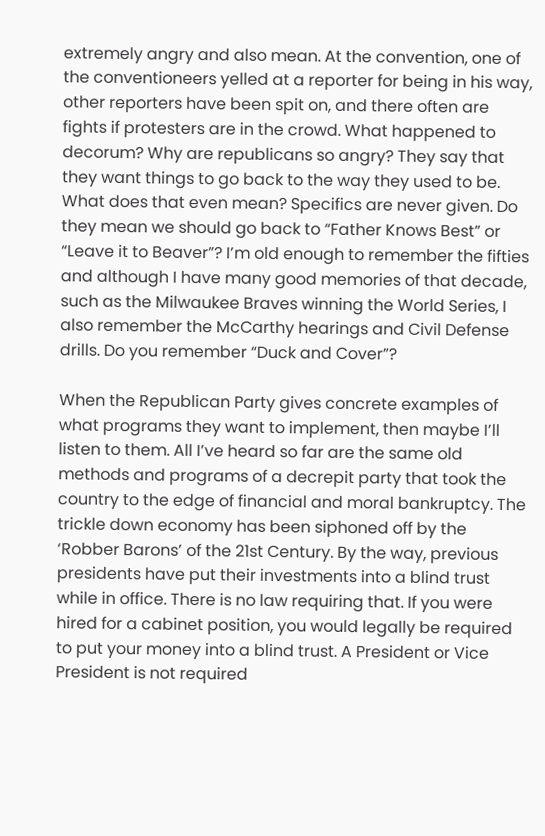extremely angry and also mean. At the convention, one of the conventioneers yelled at a reporter for being in his way, other reporters have been spit on, and there often are fights if protesters are in the crowd. What happened to decorum? Why are republicans so angry? They say that they want things to go back to the way they used to be. What does that even mean? Specifics are never given. Do they mean we should go back to “Father Knows Best” or “Leave it to Beaver”? I’m old enough to remember the fifties and although I have many good memories of that decade, such as the Milwaukee Braves winning the World Series, I also remember the McCarthy hearings and Civil Defense drills. Do you remember “Duck and Cover”?

When the Republican Party gives concrete examples of what programs they want to implement, then maybe I’ll listen to them. All I’ve heard so far are the same old methods and programs of a decrepit party that took the country to the edge of financial and moral bankruptcy. The trickle down economy has been siphoned off by the ‘Robber Barons’ of the 21st Century. By the way, previous presidents have put their investments into a blind trust while in office. There is no law requiring that. If you were hired for a cabinet position, you would legally be required to put your money into a blind trust. A President or Vice President is not required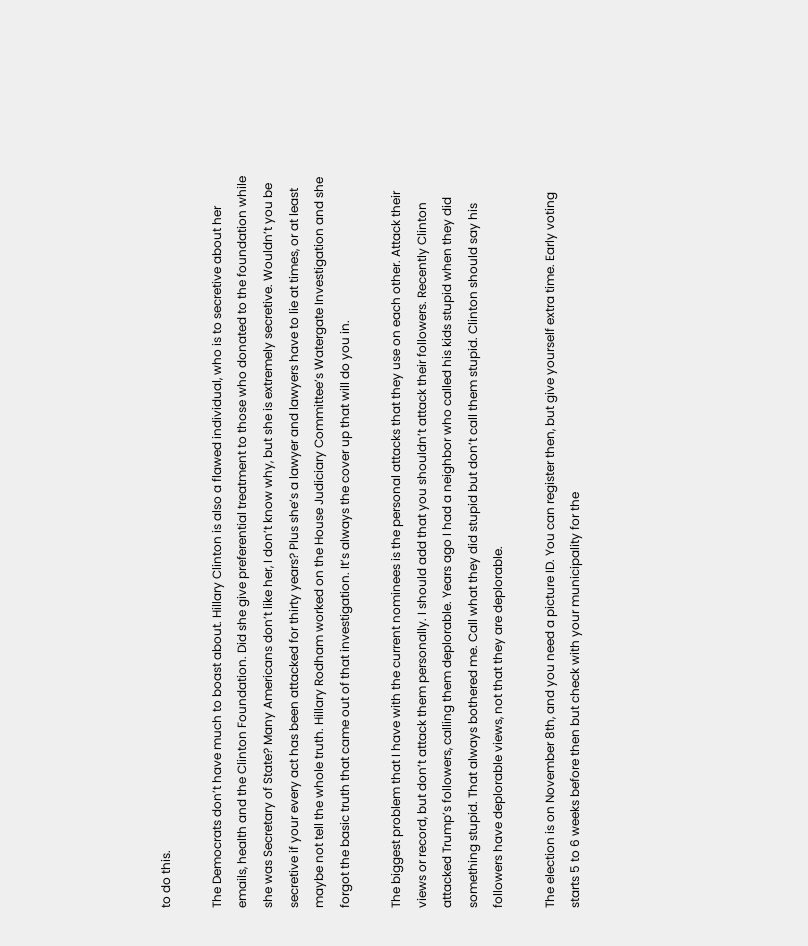to do this.

The Democrats don’t have much to boast about. Hillary Clinton is also a flawed individual, who is to secretive about her emails, health and the Clinton Foundation. Did she give preferential treatment to those who donated to the foundation while she was Secretary of State? Many Americans don’t like her, I don’t know why, but she is extremely secretive. Wouldn’t you be secretive if your every act has been attacked for thirty years? Plus she’s a lawyer and lawyers have to lie at times, or at least maybe not tell the whole truth. Hillary Rodham worked on the House Judiciary Committee’s Watergate Investigation and she forgot the basic truth that came out of that investigation. It’s always the cover up that will do you in.

The biggest problem that I have with the current nominees is the personal attacks that they use on each other. Attack their views or record, but don’t attack them personally. I should add that you shouldn’t attack their followers. Recently Clinton attacked Trump’s followers, calling them deplorable. Years ago I had a neighbor who called his kids stupid when they did something stupid. That always bothered me. Call what they did stupid but don’t call them stupid. Clinton should say his followers have deplorable views, not that they are deplorable.

The election is on November 8th, and you need a picture ID. You can register then, but give yourself extra time. Early voting starts 5 to 6 weeks before then but check with your municipality for the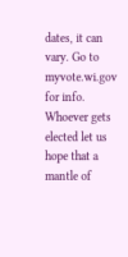dates, it can vary. Go to myvote.wi.gov for info. Whoever gets elected let us hope that a mantle of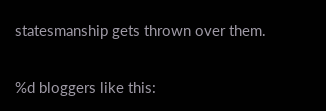statesmanship gets thrown over them.

%d bloggers like this: